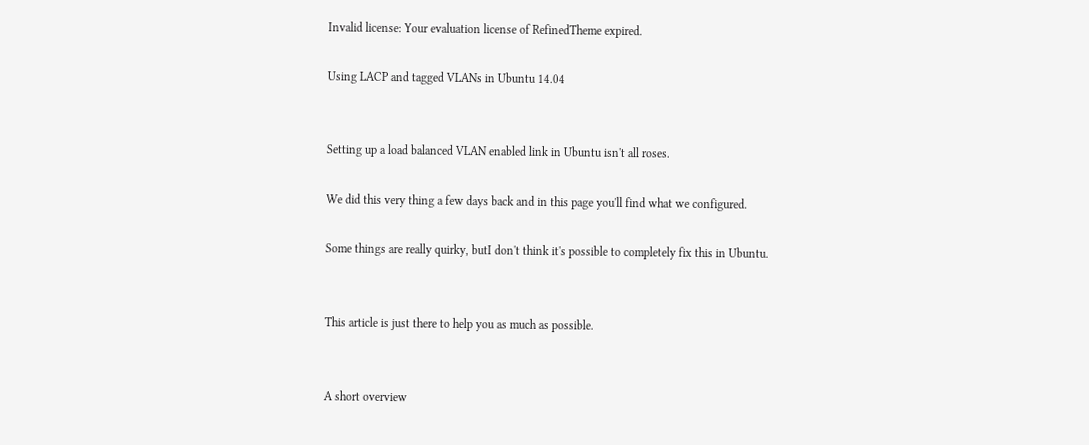Invalid license: Your evaluation license of RefinedTheme expired.

Using LACP and tagged VLANs in Ubuntu 14.04


Setting up a load balanced VLAN enabled link in Ubuntu isn't all roses.

We did this very thing a few days back and in this page you'll find what we configured.

Some things are really quirky, butI don't think it's possible to completely fix this in Ubuntu.


This article is just there to help you as much as possible.


A short overview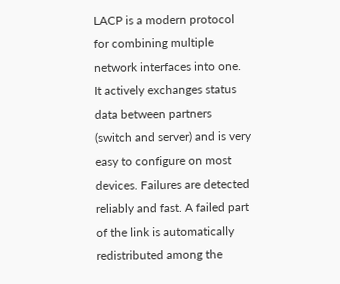LACP is a modern protocol for combining multiple network interfaces into one. It actively exchanges status data between partners (switch and server) and is very easy to configure on most devices. Failures are detected reliably and fast. A failed part of the link is automatically redistributed among the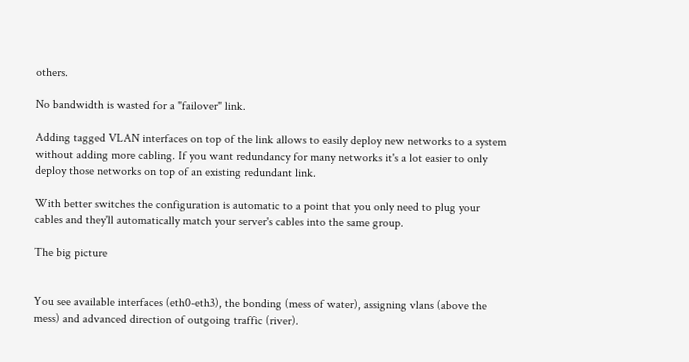others.

No bandwidth is wasted for a "failover" link.

Adding tagged VLAN interfaces on top of the link allows to easily deploy new networks to a system without adding more cabling. If you want redundancy for many networks it's a lot easier to only deploy those networks on top of an existing redundant link.

With better switches the configuration is automatic to a point that you only need to plug your cables and they'll automatically match your server's cables into the same group.

The big picture


You see available interfaces (eth0-eth3), the bonding (mess of water), assigning vlans (above the mess) and advanced direction of outgoing traffic (river).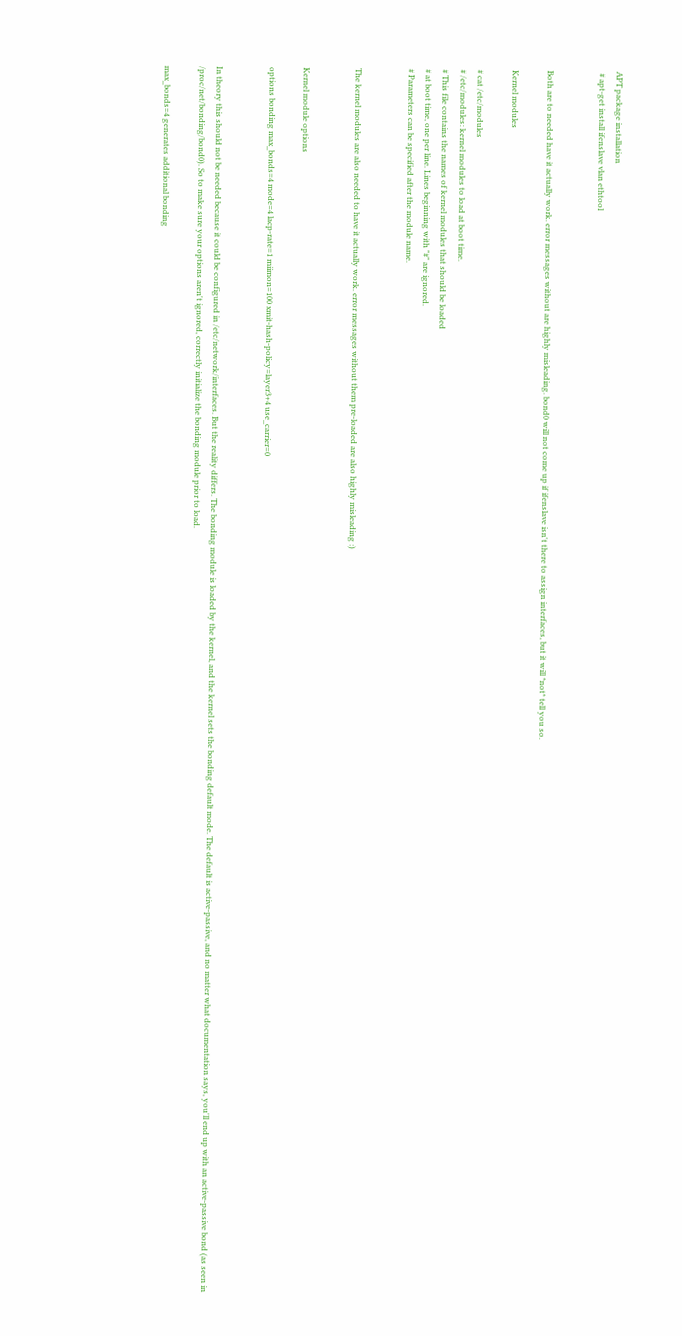APT package installation
 # apt-get install ifenslave vlan ethtool


Both are to needed have it actually work. error messages without are highly misleading. bond0 will not come up if ifenslave isn't there to assign interfaces, but it will *not* tell you so.

Kernel modules

# cat /etc/modules
# /etc/modules: kernel modules to load at boot time.
# This file contains the names of kernel modules that should be loaded
# at boot time, one per line. Lines beginning with "#" are ignored.
# Parameters can be specified after the module name.


The kernel modules are also needed to have it actually work. error messages without them pre-loaded are also highly misleading :)


Kernel module options

options bonding max_bonds=4 mode=4 lacp-rate=1 miimon=100 xmit-hash-policy=layer3+4 use_carrier=0


In theory this should not be needed because it could be configured in /etc/network/interfaces. But the reality differs. The bonding module is loaded by the kernel, and the kernel sets the bonding default mode. The default is active-passive, and no matter what documentation says, you'll end up with an active-passive bond (as seen in /proc/net/bonding/bond0). So to make sure your options aren't ignored, correctly initialize the bonding module prior to load.

max_bonds=4 generates additional bonding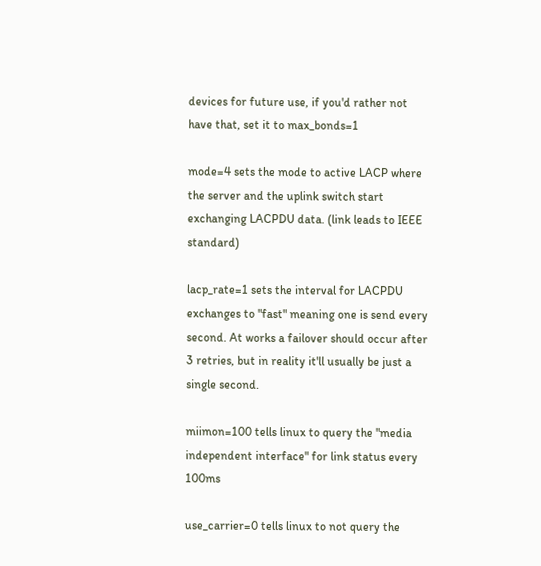devices for future use, if you'd rather not have that, set it to max_bonds=1

mode=4 sets the mode to active LACP where the server and the uplink switch start exchanging LACPDU data. (link leads to IEEE standard)

lacp_rate=1 sets the interval for LACPDU exchanges to "fast" meaning one is send every second. At works a failover should occur after 3 retries, but in reality it'll usually be just a single second.

miimon=100 tells linux to query the "media independent interface" for link status every 100ms

use_carrier=0 tells linux to not query the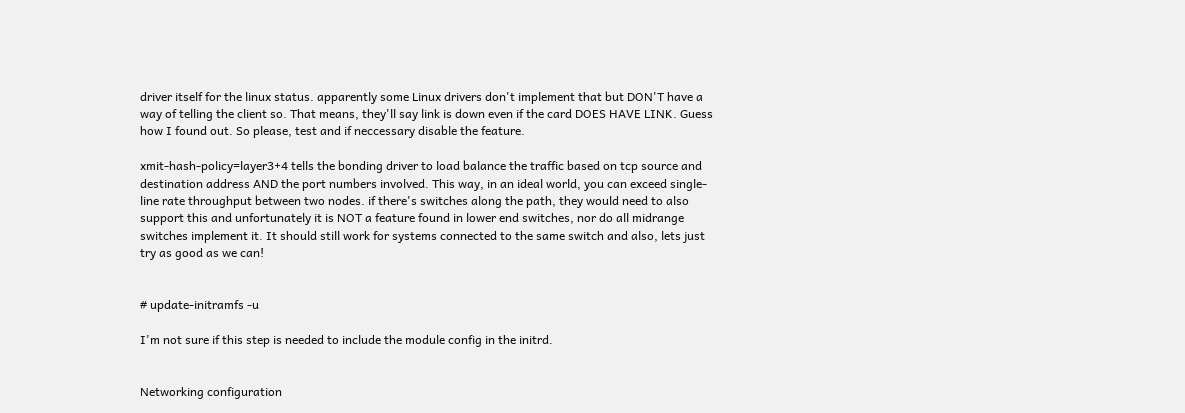driver itself for the linux status. apparently some Linux drivers don't implement that but DON'T have a way of telling the client so. That means, they'll say link is down even if the card DOES HAVE LINK. Guess how I found out. So please, test and if neccessary disable the feature.

xmit-hash-policy=layer3+4 tells the bonding driver to load balance the traffic based on tcp source and destination address AND the port numbers involved. This way, in an ideal world, you can exceed single-line rate throughput between two nodes. if there's switches along the path, they would need to also support this and unfortunately it is NOT a feature found in lower end switches, nor do all midrange switches implement it. It should still work for systems connected to the same switch and also, lets just try as good as we can!


# update-initramfs -u

I'm not sure if this step is needed to include the module config in the initrd.


Networking configuration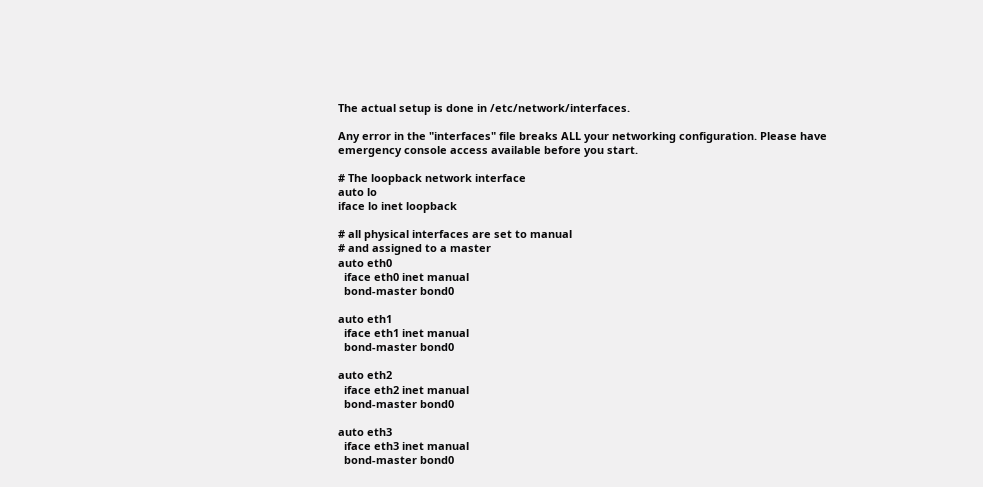The actual setup is done in /etc/network/interfaces.

Any error in the "interfaces" file breaks ALL your networking configuration. Please have emergency console access available before you start.

# The loopback network interface
auto lo
iface lo inet loopback

# all physical interfaces are set to manual
# and assigned to a master
auto eth0
  iface eth0 inet manual
  bond-master bond0

auto eth1
  iface eth1 inet manual
  bond-master bond0

auto eth2
  iface eth2 inet manual
  bond-master bond0

auto eth3
  iface eth3 inet manual
  bond-master bond0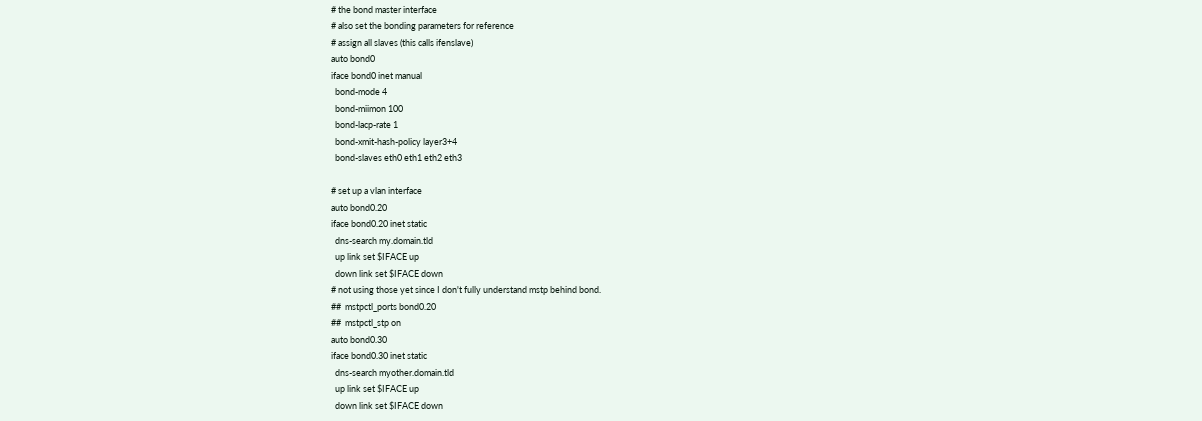# the bond master interface
# also set the bonding parameters for reference
# assign all slaves (this calls ifenslave)
auto bond0
iface bond0 inet manual
  bond-mode 4
  bond-miimon 100
  bond-lacp-rate 1
  bond-xmit-hash-policy layer3+4
  bond-slaves eth0 eth1 eth2 eth3

# set up a vlan interface
auto bond0.20
iface bond0.20 inet static
  dns-search my.domain.tld
  up link set $IFACE up
  down link set $IFACE down
# not using those yet since I don't fully understand mstp behind bond.
##  mstpctl_ports bond0.20
##  mstpctl_stp on
auto bond0.30
iface bond0.30 inet static
  dns-search myother.domain.tld
  up link set $IFACE up
  down link set $IFACE down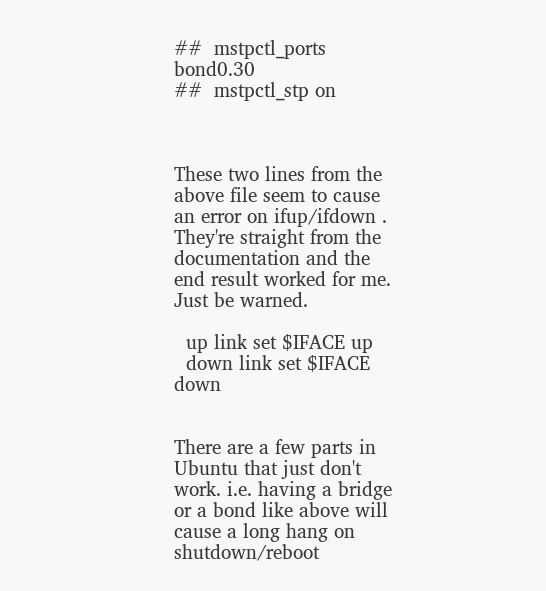##  mstpctl_ports bond0.30
##  mstpctl_stp on



These two lines from the above file seem to cause an error on ifup/ifdown . They're straight from the documentation and the end result worked for me. Just be warned.

  up link set $IFACE up
  down link set $IFACE down


There are a few parts in Ubuntu that just don't work. i.e. having a bridge or a bond like above will cause a long hang on shutdown/reboot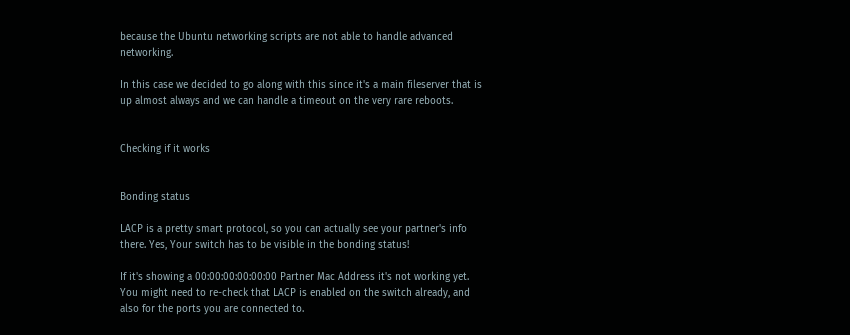because the Ubuntu networking scripts are not able to handle advanced networking.

In this case we decided to go along with this since it's a main fileserver that is up almost always and we can handle a timeout on the very rare reboots.


Checking if it works


Bonding status

LACP is a pretty smart protocol, so you can actually see your partner's info there. Yes, Your switch has to be visible in the bonding status!

If it's showing a 00:00:00:00:00:00 Partner Mac Address it's not working yet. You might need to re-check that LACP is enabled on the switch already, and also for the ports you are connected to.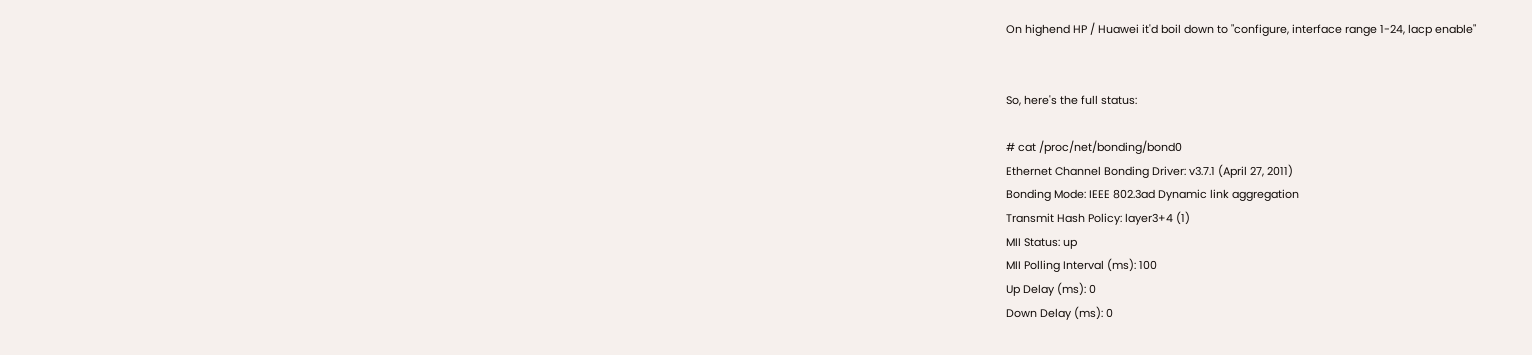On highend HP / Huawei it'd boil down to "configure, interface range 1-24, lacp enable"


So, here's the full status:

# cat /proc/net/bonding/bond0
Ethernet Channel Bonding Driver: v3.7.1 (April 27, 2011)
Bonding Mode: IEEE 802.3ad Dynamic link aggregation
Transmit Hash Policy: layer3+4 (1)
MII Status: up
MII Polling Interval (ms): 100
Up Delay (ms): 0
Down Delay (ms): 0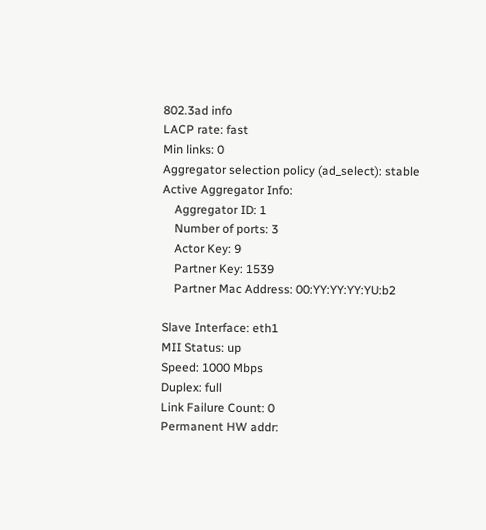802.3ad info
LACP rate: fast
Min links: 0
Aggregator selection policy (ad_select): stable
Active Aggregator Info:
    Aggregator ID: 1
    Number of ports: 3
    Actor Key: 9
    Partner Key: 1539
    Partner Mac Address: 00:YY:YY:YY:YU:b2

Slave Interface: eth1
MII Status: up
Speed: 1000 Mbps
Duplex: full
Link Failure Count: 0
Permanent HW addr: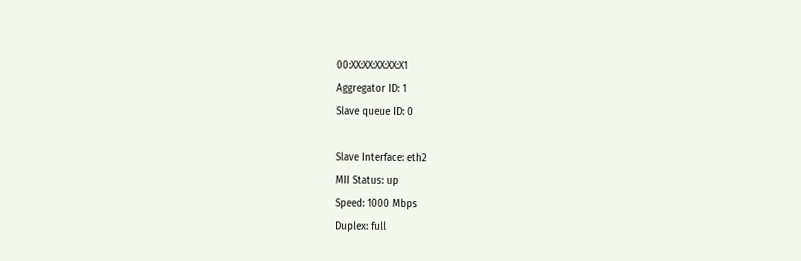00:XX:XX:XX:XX:X1
Aggregator ID: 1
Slave queue ID: 0

Slave Interface: eth2
MII Status: up
Speed: 1000 Mbps
Duplex: full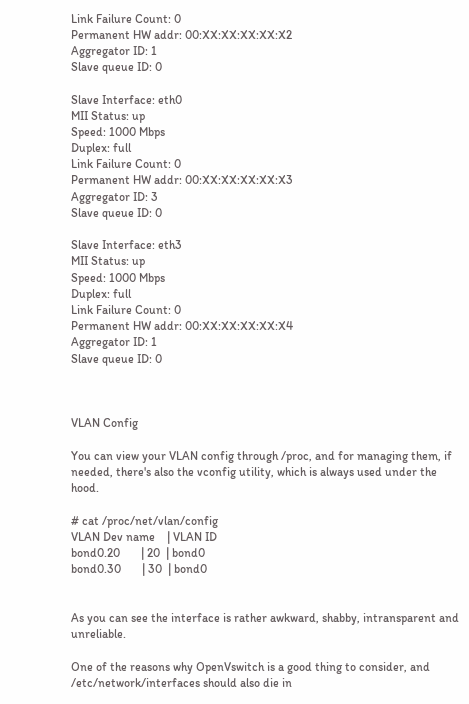Link Failure Count: 0
Permanent HW addr: 00:XX:XX:XX:XX:X2
Aggregator ID: 1
Slave queue ID: 0

Slave Interface: eth0
MII Status: up
Speed: 1000 Mbps
Duplex: full
Link Failure Count: 0
Permanent HW addr: 00:XX:XX:XX:XX:X3
Aggregator ID: 3
Slave queue ID: 0

Slave Interface: eth3
MII Status: up
Speed: 1000 Mbps
Duplex: full
Link Failure Count: 0
Permanent HW addr: 00:XX:XX:XX:XX:X4
Aggregator ID: 1
Slave queue ID: 0



VLAN Config

You can view your VLAN config through /proc, and for managing them, if needed, there's also the vconfig utility, which is always used under the hood.

# cat /proc/net/vlan/config
VLAN Dev name    | VLAN ID
bond0.20       | 20  | bond0
bond0.30       | 30  | bond0


As you can see the interface is rather awkward, shabby, intransparent and unreliable.

One of the reasons why OpenVswitch is a good thing to consider, and /etc/network/interfaces should also die in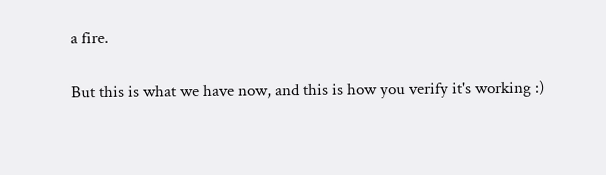a fire.

But this is what we have now, and this is how you verify it's working :)